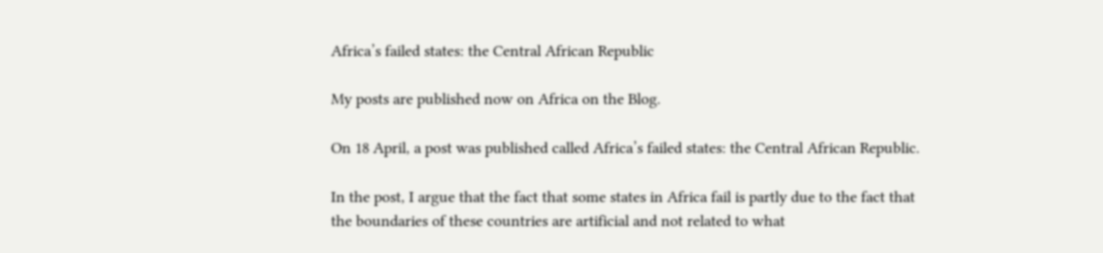Africa’s failed states: the Central African Republic

My posts are published now on Africa on the Blog.

On 18 April, a post was published called Africa’s failed states: the Central African Republic.

In the post, I argue that the fact that some states in Africa fail is partly due to the fact that the boundaries of these countries are artificial and not related to what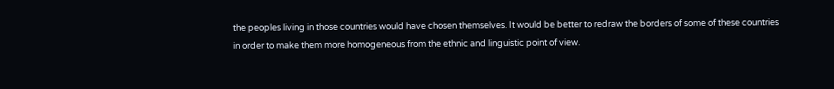the peoples living in those countries would have chosen themselves. It would be better to redraw the borders of some of these countries in order to make them more homogeneous from the ethnic and linguistic point of view.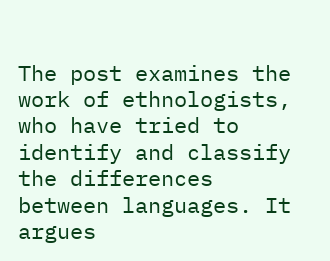The post examines the work of ethnologists, who have tried to identify and classify the differences between languages. It argues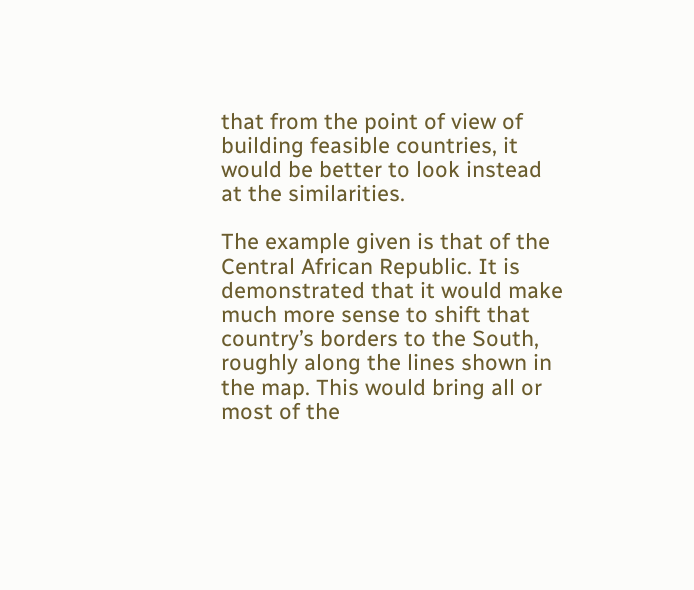that from the point of view of building feasible countries, it would be better to look instead at the similarities.

The example given is that of the Central African Republic. It is demonstrated that it would make much more sense to shift that country’s borders to the South, roughly along the lines shown in the map. This would bring all or most of the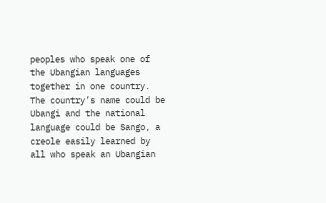peoples who speak one of the Ubangian languages together in one country. The country’s name could be Ubangi and the national language could be Sango, a creole easily learned by all who speak an Ubangian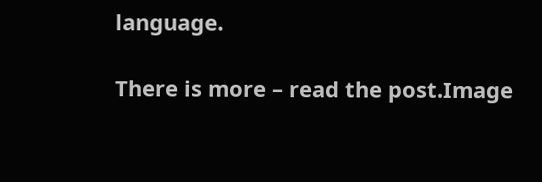language.

There is more – read the post.Image